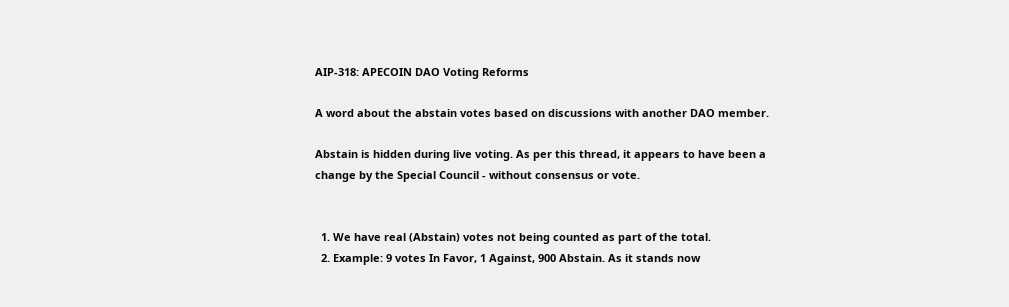AIP-318: APECOIN DAO Voting Reforms

A word about the abstain votes based on discussions with another DAO member.

Abstain is hidden during live voting. As per this thread, it appears to have been a change by the Special Council - without consensus or vote.


  1. We have real (Abstain) votes not being counted as part of the total.
  2. Example: 9 votes In Favor, 1 Against, 900 Abstain. As it stands now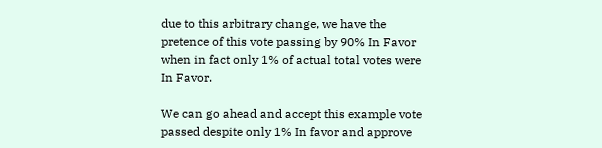due to this arbitrary change, we have the pretence of this vote passing by 90% In Favor when in fact only 1% of actual total votes were In Favor.

We can go ahead and accept this example vote passed despite only 1% In favor and approve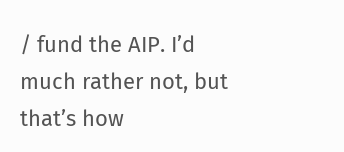/ fund the AIP. I’d much rather not, but that’s how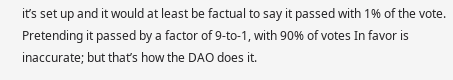it’s set up and it would at least be factual to say it passed with 1% of the vote. Pretending it passed by a factor of 9-to-1, with 90% of votes In favor is inaccurate; but that’s how the DAO does it.